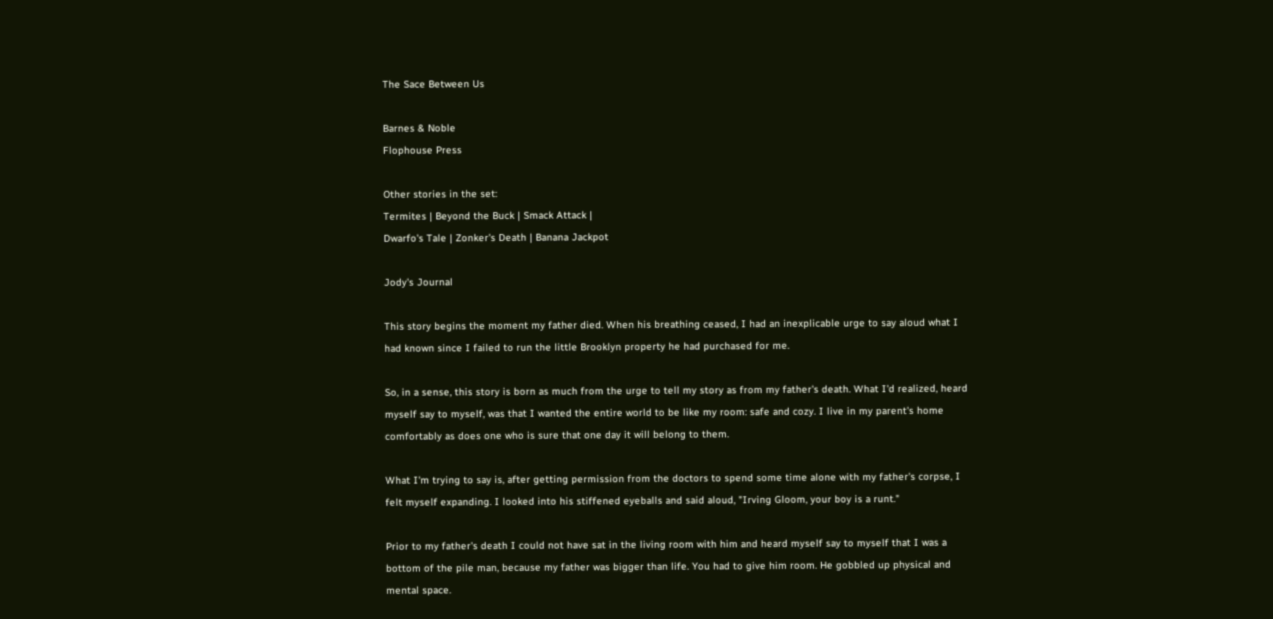The Sace Between Us

Barnes & Noble
Flophouse Press

Other stories in the set:
Termites | Beyond the Buck | Smack Attack |
Dwarfo's Tale | Zonker's Death | Banana Jackpot

Jody's Journal

This story begins the moment my father died. When his breathing ceased, I had an inexplicable urge to say aloud what I had known since I failed to run the little Brooklyn property he had purchased for me.

So, in a sense, this story is born as much from the urge to tell my story as from my father's death. What I'd realized, heard myself say to myself, was that I wanted the entire world to be like my room: safe and cozy. I live in my parent's home comfortably as does one who is sure that one day it will belong to them.

What I'm trying to say is, after getting permission from the doctors to spend some time alone with my father's corpse, I felt myself expanding. I looked into his stiffened eyeballs and said aloud, "Irving Gloom, your boy is a runt."

Prior to my father's death I could not have sat in the living room with him and heard myself say to myself that I was a bottom of the pile man, because my father was bigger than life. You had to give him room. He gobbled up physical and mental space.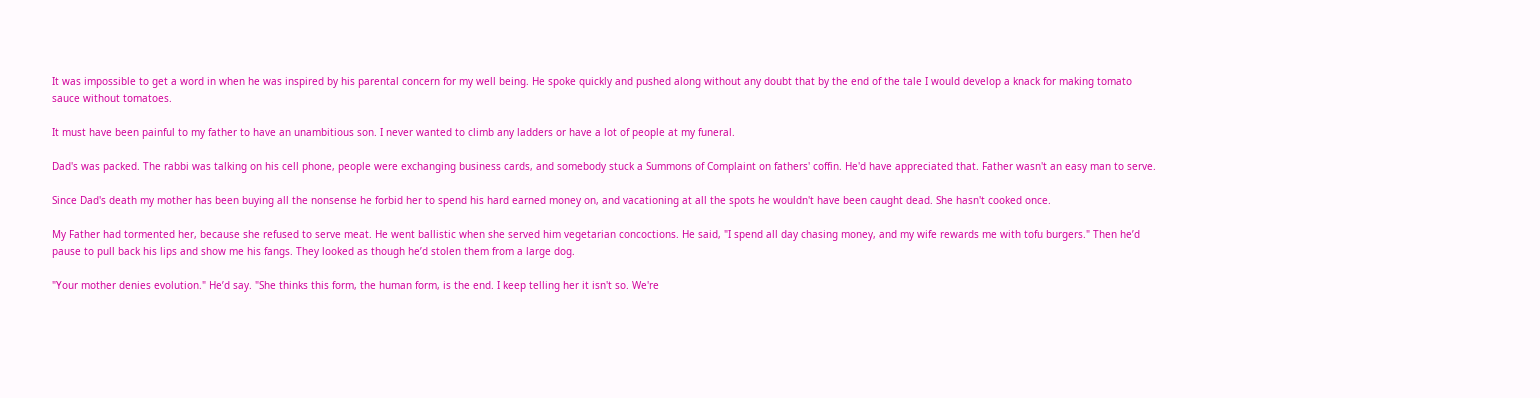It was impossible to get a word in when he was inspired by his parental concern for my well being. He spoke quickly and pushed along without any doubt that by the end of the tale I would develop a knack for making tomato sauce without tomatoes.

It must have been painful to my father to have an unambitious son. I never wanted to climb any ladders or have a lot of people at my funeral.

Dad's was packed. The rabbi was talking on his cell phone, people were exchanging business cards, and somebody stuck a Summons of Complaint on fathers' coffin. He'd have appreciated that. Father wasn't an easy man to serve.

Since Dad's death my mother has been buying all the nonsense he forbid her to spend his hard earned money on, and vacationing at all the spots he wouldn't have been caught dead. She hasn't cooked once.

My Father had tormented her, because she refused to serve meat. He went ballistic when she served him vegetarian concoctions. He said, "I spend all day chasing money, and my wife rewards me with tofu burgers." Then he’d pause to pull back his lips and show me his fangs. They looked as though he’d stolen them from a large dog.

"Your mother denies evolution." He’d say. "She thinks this form, the human form, is the end. I keep telling her it isn't so. We're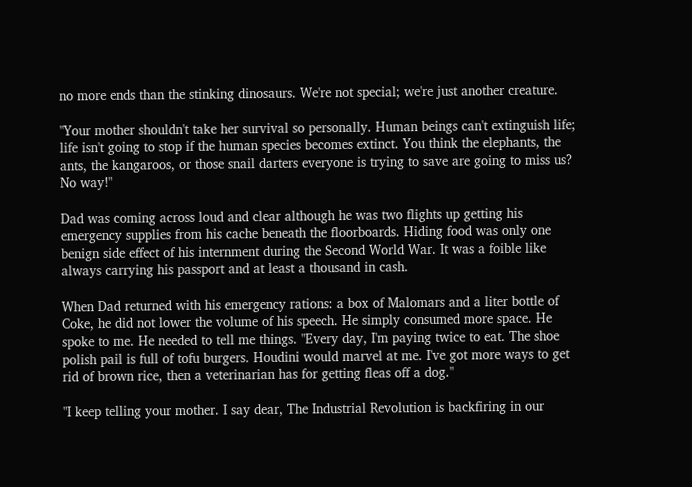no more ends than the stinking dinosaurs. We're not special; we're just another creature.

"Your mother shouldn't take her survival so personally. Human beings can't extinguish life; life isn't going to stop if the human species becomes extinct. You think the elephants, the ants, the kangaroos, or those snail darters everyone is trying to save are going to miss us? No way!"

Dad was coming across loud and clear although he was two flights up getting his emergency supplies from his cache beneath the floorboards. Hiding food was only one benign side effect of his internment during the Second World War. It was a foible like always carrying his passport and at least a thousand in cash.

When Dad returned with his emergency rations: a box of Malomars and a liter bottle of Coke, he did not lower the volume of his speech. He simply consumed more space. He spoke to me. He needed to tell me things. "Every day, I'm paying twice to eat. The shoe polish pail is full of tofu burgers. Houdini would marvel at me. I've got more ways to get rid of brown rice, then a veterinarian has for getting fleas off a dog."

"I keep telling your mother. I say dear, The Industrial Revolution is backfiring in our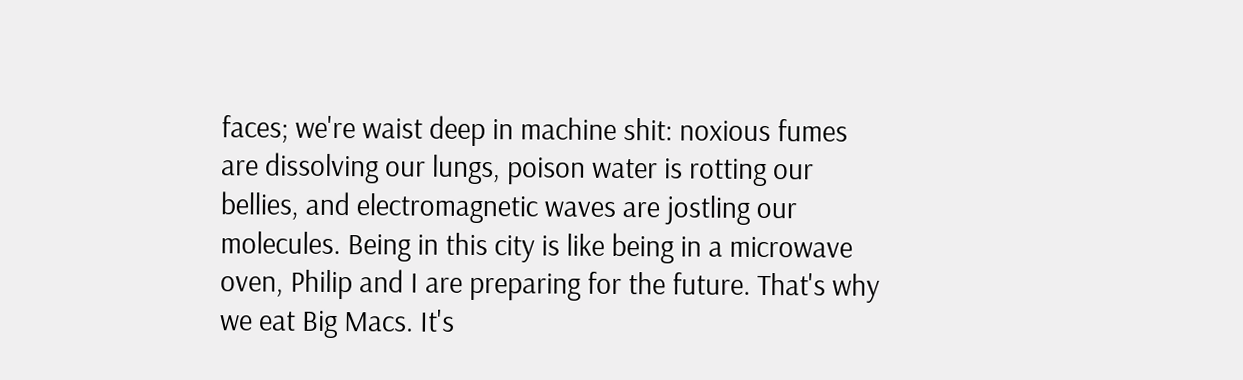faces; we're waist deep in machine shit: noxious fumes are dissolving our lungs, poison water is rotting our bellies, and electromagnetic waves are jostling our molecules. Being in this city is like being in a microwave oven, Philip and I are preparing for the future. That's why we eat Big Macs. It's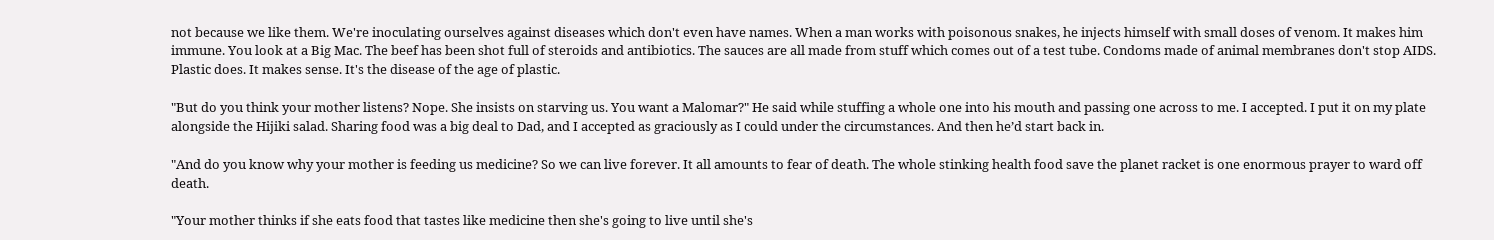not because we like them. We're inoculating ourselves against diseases which don't even have names. When a man works with poisonous snakes, he injects himself with small doses of venom. It makes him immune. You look at a Big Mac. The beef has been shot full of steroids and antibiotics. The sauces are all made from stuff which comes out of a test tube. Condoms made of animal membranes don't stop AIDS. Plastic does. It makes sense. It's the disease of the age of plastic.

"But do you think your mother listens? Nope. She insists on starving us. You want a Malomar?" He said while stuffing a whole one into his mouth and passing one across to me. I accepted. I put it on my plate alongside the Hijiki salad. Sharing food was a big deal to Dad, and I accepted as graciously as I could under the circumstances. And then he’d start back in.

"And do you know why your mother is feeding us medicine? So we can live forever. It all amounts to fear of death. The whole stinking health food save the planet racket is one enormous prayer to ward off death.

"Your mother thinks if she eats food that tastes like medicine then she's going to live until she's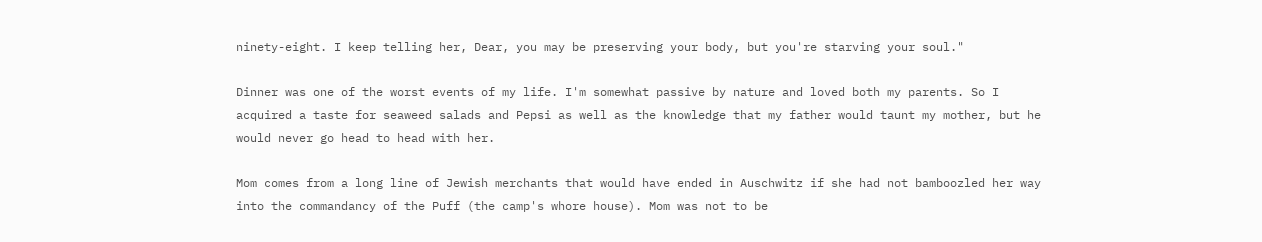ninety-eight. I keep telling her, Dear, you may be preserving your body, but you're starving your soul."

Dinner was one of the worst events of my life. I'm somewhat passive by nature and loved both my parents. So I acquired a taste for seaweed salads and Pepsi as well as the knowledge that my father would taunt my mother, but he would never go head to head with her.

Mom comes from a long line of Jewish merchants that would have ended in Auschwitz if she had not bamboozled her way into the commandancy of the Puff (the camp's whore house). Mom was not to be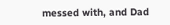messed with, and Dad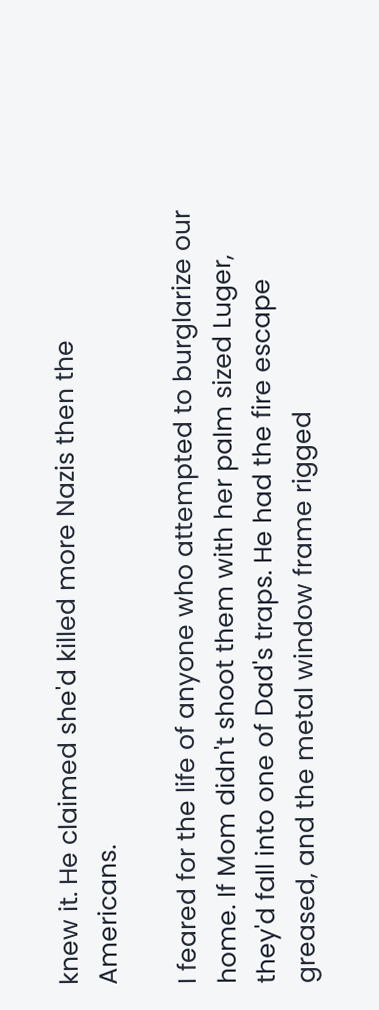knew it. He claimed she'd killed more Nazis then the Americans.

I feared for the life of anyone who attempted to burglarize our home. If Mom didn't shoot them with her palm sized Luger, they'd fall into one of Dad's traps. He had the fire escape greased, and the metal window frame rigged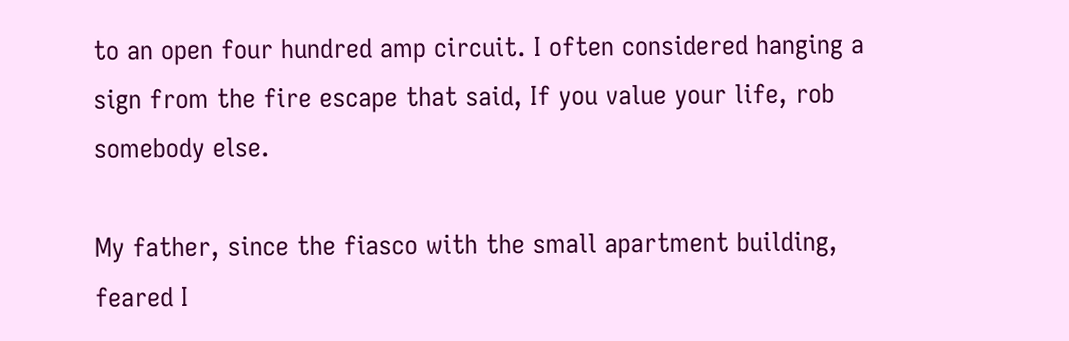to an open four hundred amp circuit. I often considered hanging a sign from the fire escape that said, If you value your life, rob somebody else.

My father, since the fiasco with the small apartment building, feared I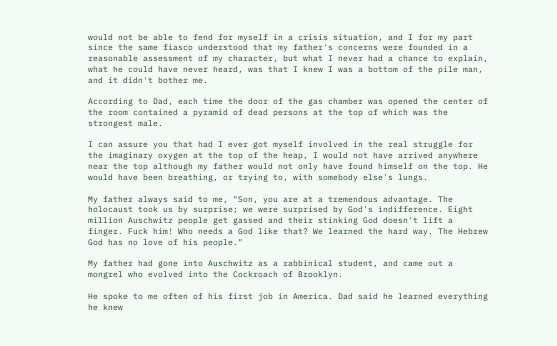would not be able to fend for myself in a crisis situation, and I for my part since the same fiasco understood that my father's concerns were founded in a reasonable assessment of my character, but what I never had a chance to explain, what he could have never heard, was that I knew I was a bottom of the pile man, and it didn't bother me.

According to Dad, each time the door of the gas chamber was opened the center of the room contained a pyramid of dead persons at the top of which was the strongest male.

I can assure you that had I ever got myself involved in the real struggle for the imaginary oxygen at the top of the heap, I would not have arrived anywhere near the top although my father would not only have found himself on the top. He would have been breathing, or trying to, with somebody else's lungs.

My father always said to me, "Son, you are at a tremendous advantage. The holocaust took us by surprise; we were surprised by God's indifference. Eight million Auschwitz people get gassed and their stinking God doesn't lift a finger. Fuck him! Who needs a God like that? We learned the hard way. The Hebrew God has no love of his people."

My father had gone into Auschwitz as a rabbinical student, and came out a mongrel who evolved into the Cockroach of Brooklyn.

He spoke to me often of his first job in America. Dad said he learned everything he knew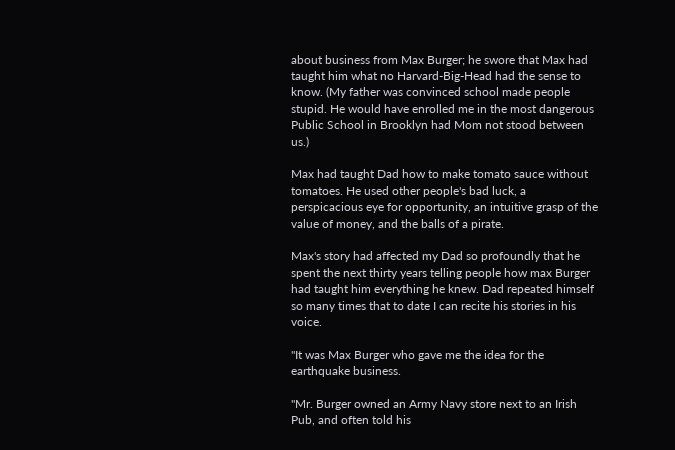about business from Max Burger; he swore that Max had taught him what no Harvard-Big-Head had the sense to know. (My father was convinced school made people stupid. He would have enrolled me in the most dangerous Public School in Brooklyn had Mom not stood between us.)

Max had taught Dad how to make tomato sauce without tomatoes. He used other people's bad luck, a perspicacious eye for opportunity, an intuitive grasp of the value of money, and the balls of a pirate.

Max's story had affected my Dad so profoundly that he spent the next thirty years telling people how max Burger had taught him everything he knew. Dad repeated himself so many times that to date I can recite his stories in his voice.

"It was Max Burger who gave me the idea for the earthquake business.

"Mr. Burger owned an Army Navy store next to an Irish Pub, and often told his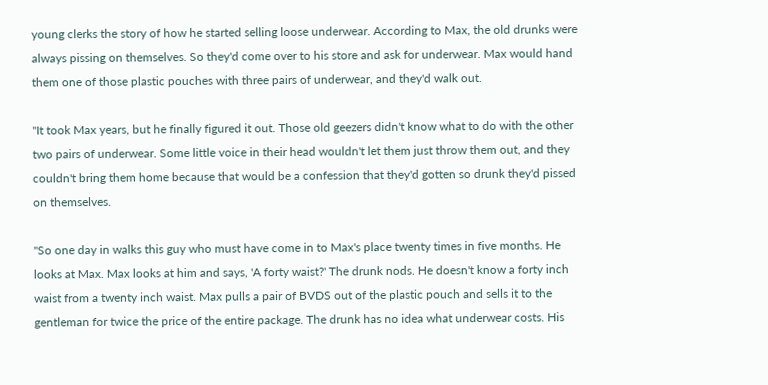young clerks the story of how he started selling loose underwear. According to Max, the old drunks were always pissing on themselves. So they'd come over to his store and ask for underwear. Max would hand them one of those plastic pouches with three pairs of underwear, and they'd walk out.

"It took Max years, but he finally figured it out. Those old geezers didn't know what to do with the other two pairs of underwear. Some little voice in their head wouldn't let them just throw them out, and they couldn't bring them home because that would be a confession that they'd gotten so drunk they'd pissed on themselves.

"So one day in walks this guy who must have come in to Max's place twenty times in five months. He looks at Max. Max looks at him and says, 'A forty waist?' The drunk nods. He doesn't know a forty inch waist from a twenty inch waist. Max pulls a pair of BVDS out of the plastic pouch and sells it to the gentleman for twice the price of the entire package. The drunk has no idea what underwear costs. His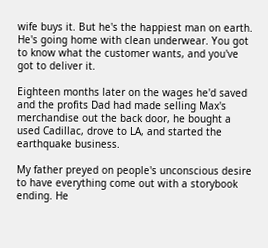wife buys it. But he's the happiest man on earth. He's going home with clean underwear. You got to know what the customer wants, and you've got to deliver it.

Eighteen months later on the wages he'd saved and the profits Dad had made selling Max's merchandise out the back door, he bought a used Cadillac, drove to LA, and started the earthquake business.

My father preyed on people's unconscious desire to have everything come out with a storybook ending. He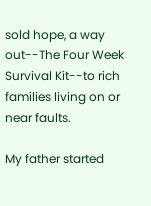sold hope, a way out--The Four Week Survival Kit--to rich families living on or near faults.

My father started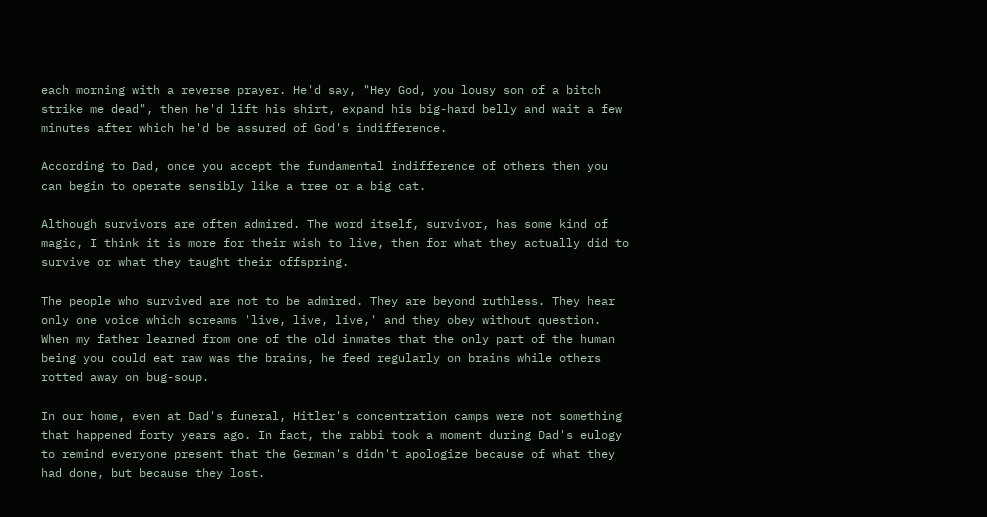each morning with a reverse prayer. He'd say, "Hey God, you lousy son of a bitch strike me dead", then he'd lift his shirt, expand his big-hard belly and wait a few minutes after which he'd be assured of God's indifference.

According to Dad, once you accept the fundamental indifference of others then you can begin to operate sensibly like a tree or a big cat.

Although survivors are often admired. The word itself, survivor, has some kind of magic, I think it is more for their wish to live, then for what they actually did to survive or what they taught their offspring.

The people who survived are not to be admired. They are beyond ruthless. They hear only one voice which screams 'live, live, live,' and they obey without question. When my father learned from one of the old inmates that the only part of the human being you could eat raw was the brains, he feed regularly on brains while others rotted away on bug-soup.

In our home, even at Dad's funeral, Hitler's concentration camps were not something that happened forty years ago. In fact, the rabbi took a moment during Dad's eulogy to remind everyone present that the German's didn't apologize because of what they had done, but because they lost.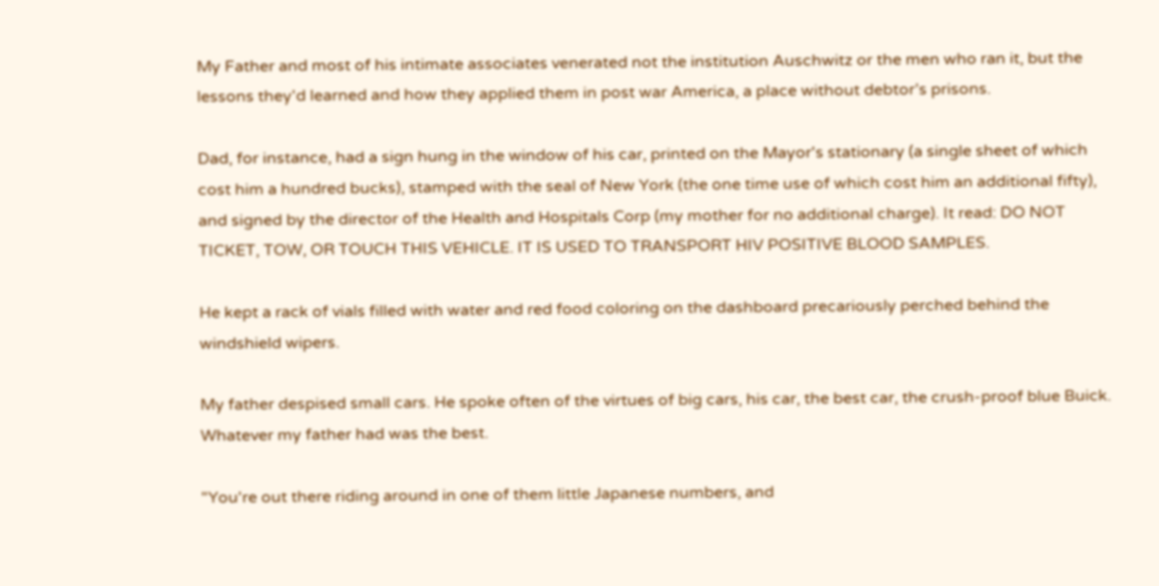My Father and most of his intimate associates venerated not the institution Auschwitz or the men who ran it, but the lessons they'd learned and how they applied them in post war America, a place without debtor’s prisons.

Dad, for instance, had a sign hung in the window of his car, printed on the Mayor's stationary (a single sheet of which cost him a hundred bucks), stamped with the seal of New York (the one time use of which cost him an additional fifty), and signed by the director of the Health and Hospitals Corp (my mother for no additional charge). It read: DO NOT TICKET, TOW, OR TOUCH THIS VEHICLE. IT IS USED TO TRANSPORT HIV POSITIVE BLOOD SAMPLES.

He kept a rack of vials filled with water and red food coloring on the dashboard precariously perched behind the windshield wipers.

My father despised small cars. He spoke often of the virtues of big cars, his car, the best car, the crush-proof blue Buick. Whatever my father had was the best.

"You're out there riding around in one of them little Japanese numbers, and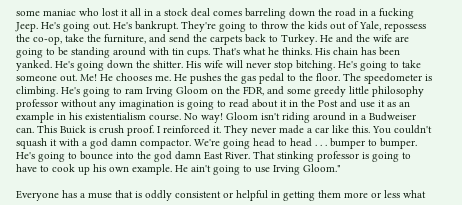some maniac who lost it all in a stock deal comes barreling down the road in a fucking Jeep. He's going out. He's bankrupt. They're going to throw the kids out of Yale, repossess the co-op, take the furniture, and send the carpets back to Turkey. He and the wife are going to be standing around with tin cups. That's what he thinks. His chain has been yanked. He's going down the shitter. His wife will never stop bitching. He's going to take someone out. Me! He chooses me. He pushes the gas pedal to the floor. The speedometer is climbing. He's going to ram Irving Gloom on the FDR, and some greedy little philosophy professor without any imagination is going to read about it in the Post and use it as an example in his existentialism course. No way! Gloom isn't riding around in a Budweiser can. This Buick is crush proof. I reinforced it. They never made a car like this. You couldn't squash it with a god damn compactor. We're going head to head . . . bumper to bumper. He's going to bounce into the god damn East River. That stinking professor is going to have to cook up his own example. He ain't going to use Irving Gloom."

Everyone has a muse that is oddly consistent or helpful in getting them more or less what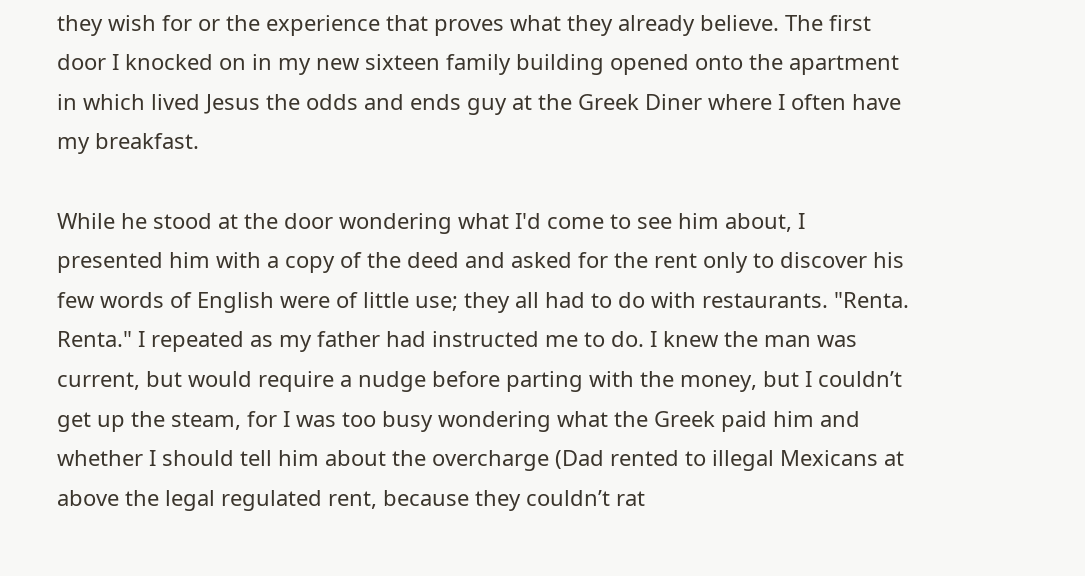they wish for or the experience that proves what they already believe. The first door I knocked on in my new sixteen family building opened onto the apartment in which lived Jesus the odds and ends guy at the Greek Diner where I often have my breakfast.

While he stood at the door wondering what I'd come to see him about, I presented him with a copy of the deed and asked for the rent only to discover his few words of English were of little use; they all had to do with restaurants. "Renta. Renta." I repeated as my father had instructed me to do. I knew the man was current, but would require a nudge before parting with the money, but I couldn’t get up the steam, for I was too busy wondering what the Greek paid him and whether I should tell him about the overcharge (Dad rented to illegal Mexicans at above the legal regulated rent, because they couldn’t rat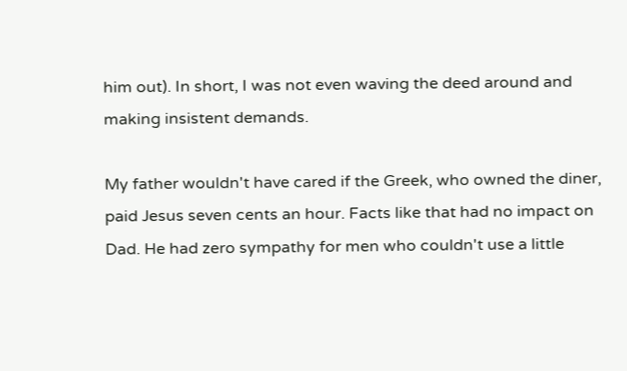him out). In short, I was not even waving the deed around and making insistent demands.

My father wouldn't have cared if the Greek, who owned the diner, paid Jesus seven cents an hour. Facts like that had no impact on Dad. He had zero sympathy for men who couldn't use a little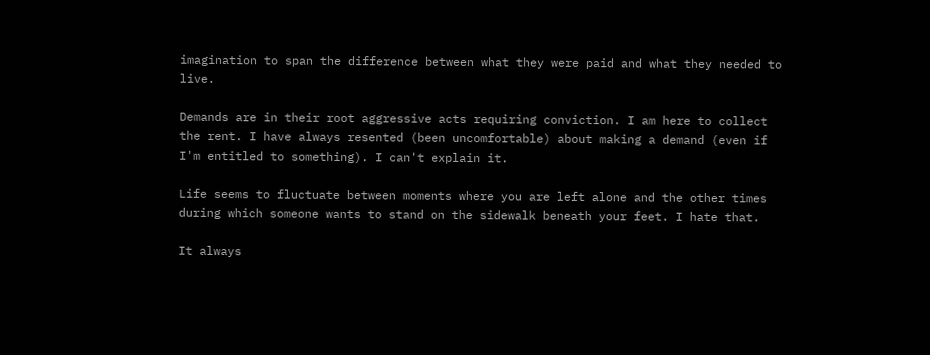imagination to span the difference between what they were paid and what they needed to live.

Demands are in their root aggressive acts requiring conviction. I am here to collect the rent. I have always resented (been uncomfortable) about making a demand (even if I'm entitled to something). I can't explain it.

Life seems to fluctuate between moments where you are left alone and the other times during which someone wants to stand on the sidewalk beneath your feet. I hate that.

It always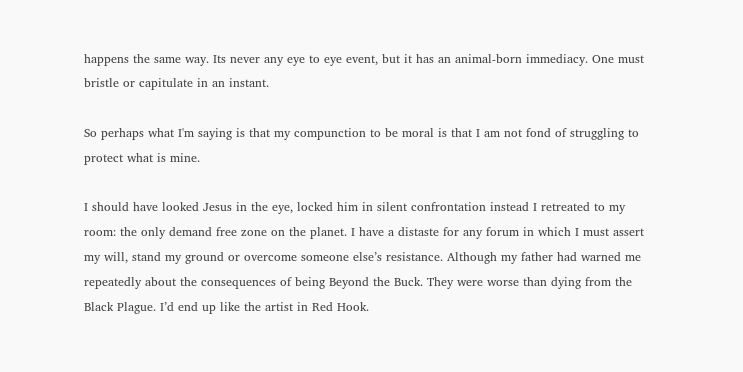happens the same way. Its never any eye to eye event, but it has an animal-born immediacy. One must bristle or capitulate in an instant.

So perhaps what I'm saying is that my compunction to be moral is that I am not fond of struggling to protect what is mine.

I should have looked Jesus in the eye, locked him in silent confrontation instead I retreated to my room: the only demand free zone on the planet. I have a distaste for any forum in which I must assert my will, stand my ground or overcome someone else’s resistance. Although my father had warned me repeatedly about the consequences of being Beyond the Buck. They were worse than dying from the Black Plague. I’d end up like the artist in Red Hook.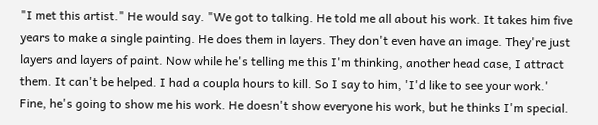"I met this artist." He would say. "We got to talking. He told me all about his work. It takes him five years to make a single painting. He does them in layers. They don't even have an image. They're just layers and layers of paint. Now while he's telling me this I'm thinking, another head case, I attract them. It can't be helped. I had a coupla hours to kill. So I say to him, 'I'd like to see your work.' Fine, he's going to show me his work. He doesn't show everyone his work, but he thinks I'm special.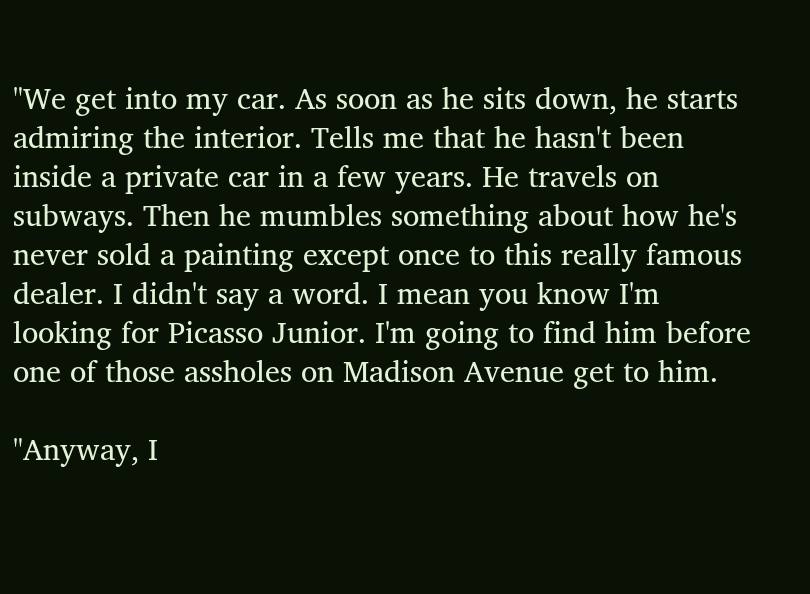"We get into my car. As soon as he sits down, he starts admiring the interior. Tells me that he hasn't been inside a private car in a few years. He travels on subways. Then he mumbles something about how he's never sold a painting except once to this really famous dealer. I didn't say a word. I mean you know I'm looking for Picasso Junior. I'm going to find him before one of those assholes on Madison Avenue get to him.

"Anyway, I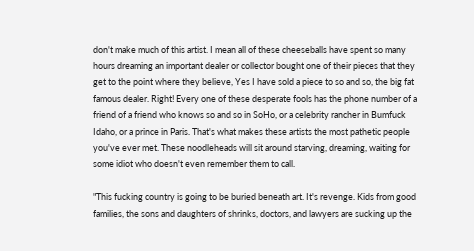don't make much of this artist. I mean all of these cheeseballs have spent so many hours dreaming an important dealer or collector bought one of their pieces that they get to the point where they believe, Yes I have sold a piece to so and so, the big fat famous dealer. Right! Every one of these desperate fools has the phone number of a friend of a friend who knows so and so in SoHo, or a celebrity rancher in Bumfuck Idaho, or a prince in Paris. That's what makes these artists the most pathetic people you've ever met. These noodleheads will sit around starving, dreaming, waiting for some idiot who doesn't even remember them to call.

"This fucking country is going to be buried beneath art. It's revenge. Kids from good families, the sons and daughters of shrinks, doctors, and lawyers are sucking up the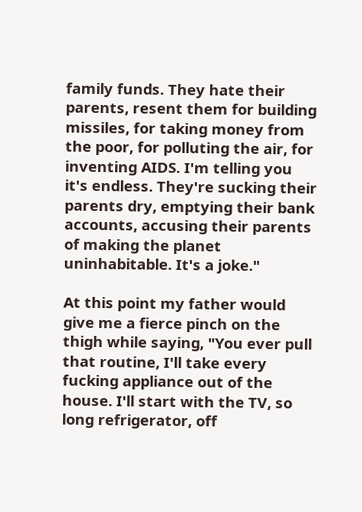family funds. They hate their parents, resent them for building missiles, for taking money from the poor, for polluting the air, for inventing AIDS. I'm telling you it's endless. They're sucking their parents dry, emptying their bank accounts, accusing their parents of making the planet uninhabitable. It's a joke."

At this point my father would give me a fierce pinch on the thigh while saying, "You ever pull that routine, I'll take every fucking appliance out of the house. I'll start with the TV, so long refrigerator, off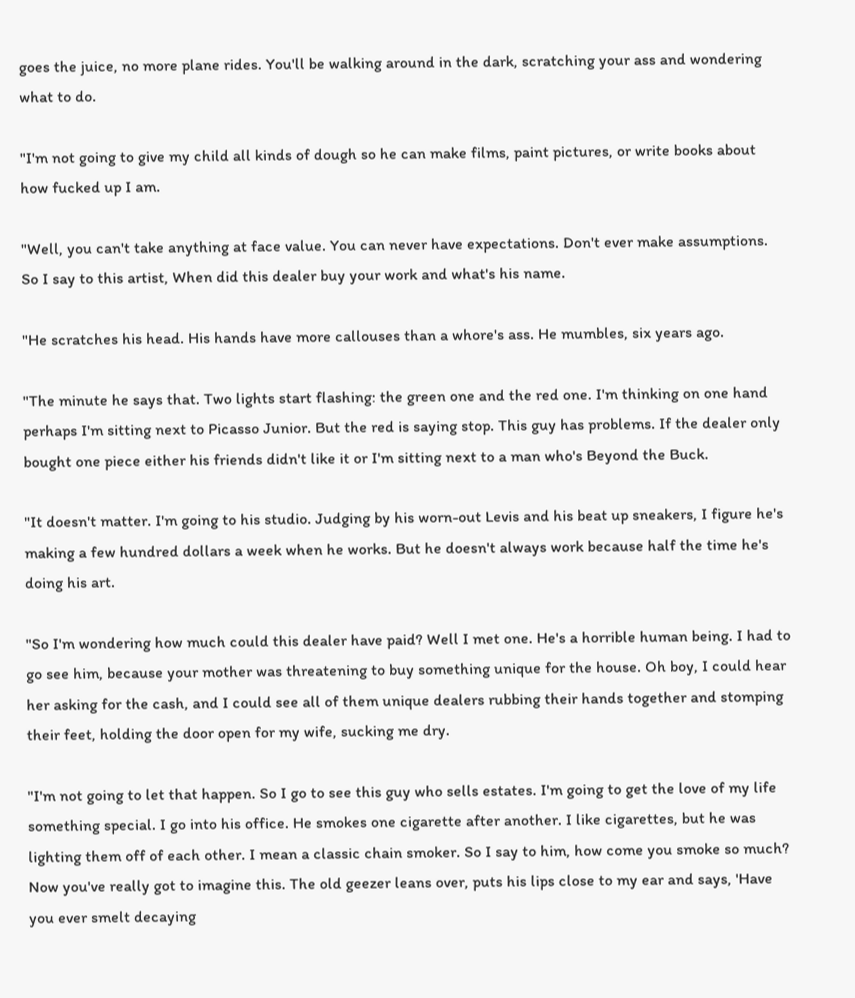goes the juice, no more plane rides. You'll be walking around in the dark, scratching your ass and wondering what to do.

"I'm not going to give my child all kinds of dough so he can make films, paint pictures, or write books about how fucked up I am.

"Well, you can't take anything at face value. You can never have expectations. Don't ever make assumptions. So I say to this artist, When did this dealer buy your work and what's his name.

"He scratches his head. His hands have more callouses than a whore's ass. He mumbles, six years ago.

"The minute he says that. Two lights start flashing: the green one and the red one. I'm thinking on one hand perhaps I'm sitting next to Picasso Junior. But the red is saying stop. This guy has problems. If the dealer only bought one piece either his friends didn't like it or I'm sitting next to a man who's Beyond the Buck.

"It doesn't matter. I'm going to his studio. Judging by his worn-out Levis and his beat up sneakers, I figure he's making a few hundred dollars a week when he works. But he doesn't always work because half the time he's doing his art.

"So I'm wondering how much could this dealer have paid? Well I met one. He's a horrible human being. I had to go see him, because your mother was threatening to buy something unique for the house. Oh boy, I could hear her asking for the cash, and I could see all of them unique dealers rubbing their hands together and stomping their feet, holding the door open for my wife, sucking me dry.

"I'm not going to let that happen. So I go to see this guy who sells estates. I'm going to get the love of my life something special. I go into his office. He smokes one cigarette after another. I like cigarettes, but he was lighting them off of each other. I mean a classic chain smoker. So I say to him, how come you smoke so much? Now you've really got to imagine this. The old geezer leans over, puts his lips close to my ear and says, 'Have you ever smelt decaying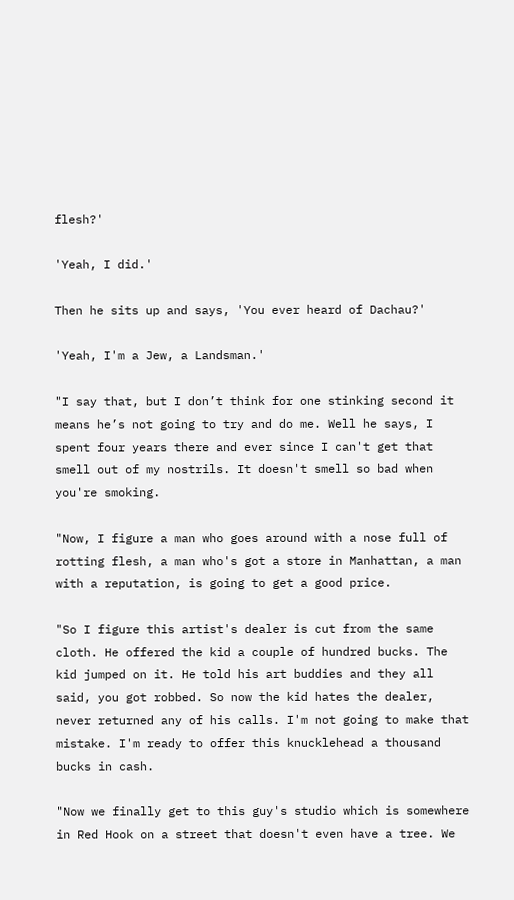flesh?'

'Yeah, I did.'

Then he sits up and says, 'You ever heard of Dachau?'

'Yeah, I'm a Jew, a Landsman.'

"I say that, but I don’t think for one stinking second it means he’s not going to try and do me. Well he says, I spent four years there and ever since I can't get that smell out of my nostrils. It doesn't smell so bad when you're smoking.

"Now, I figure a man who goes around with a nose full of rotting flesh, a man who's got a store in Manhattan, a man with a reputation, is going to get a good price.

"So I figure this artist's dealer is cut from the same cloth. He offered the kid a couple of hundred bucks. The kid jumped on it. He told his art buddies and they all said, you got robbed. So now the kid hates the dealer, never returned any of his calls. I'm not going to make that mistake. I'm ready to offer this knucklehead a thousand bucks in cash.

"Now we finally get to this guy's studio which is somewhere in Red Hook on a street that doesn't even have a tree. We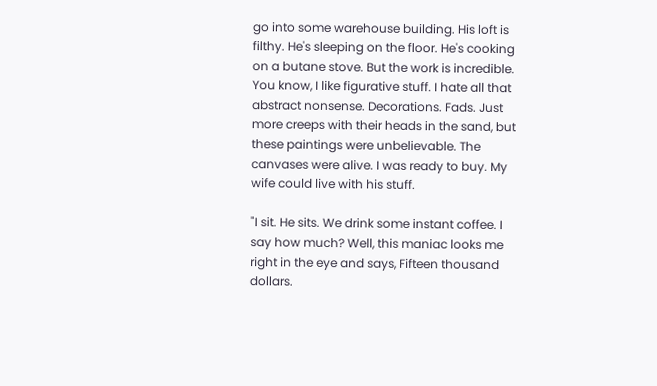go into some warehouse building. His loft is filthy. He's sleeping on the floor. He's cooking on a butane stove. But the work is incredible. You know, I like figurative stuff. I hate all that abstract nonsense. Decorations. Fads. Just more creeps with their heads in the sand, but these paintings were unbelievable. The canvases were alive. I was ready to buy. My wife could live with his stuff.

"I sit. He sits. We drink some instant coffee. I say how much? Well, this maniac looks me right in the eye and says, Fifteen thousand dollars.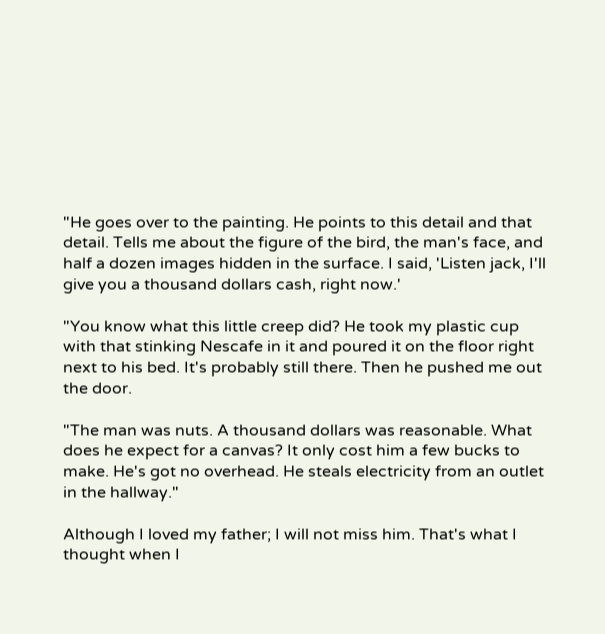"He goes over to the painting. He points to this detail and that detail. Tells me about the figure of the bird, the man's face, and half a dozen images hidden in the surface. I said, 'Listen jack, I'll give you a thousand dollars cash, right now.'

"You know what this little creep did? He took my plastic cup with that stinking Nescafe in it and poured it on the floor right next to his bed. It's probably still there. Then he pushed me out the door.

"The man was nuts. A thousand dollars was reasonable. What does he expect for a canvas? It only cost him a few bucks to make. He's got no overhead. He steals electricity from an outlet in the hallway."

Although I loved my father; I will not miss him. That's what I thought when I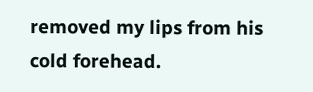removed my lips from his cold forehead.